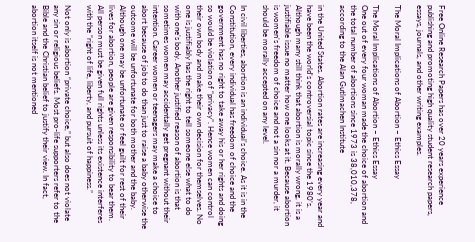Free Online Research Papers has over 20 years experience publishing and promoting high quality student research papers, essays, journals, and other writing examples.

The Moral Implications of Abortion – Ethics Essay

The Moral Implications of Abortion – Ethics Essay
One out of every four woman made the choice of abortion and the total number of abortions since 1973 is 38,010,378, according to the Alan Gutlmachen Institute

in the United States. Abortion rates are increasing every year and have been the world’s controversial topic since the 1980’s. Although many still think that abortion is morally wrong, it is a justifiable issue no matter how one looks at it. Because abortion is women’s freedom of choice and not a sin nor a murder, it should be morally accepted on any level.

In civil liberties, abortion is an individual’s choice. As it is in the Constitution, every individual has freedom of choice and the government has no right to take away his or her rights and doing so would be violation of “privacy”. Hence women can control their own body and make their own decision for themselves. No one is justifiably has the right to tell someone else what to do with one’s body. Another justified reason of abortion is that sometimes women may accidentally get pregnant without their intention. Career women or teenagers may make a choice to abort because of job to do than just to raise a baby otherwise the outcome will be unfortunate for both mother and the baby. Although one may be unfortunate or feel guilt for rest of their lives for abortion, people are given responsibility to bear them. All person must be given full rights unless its existence interferes with the “right of life, liberty, and pursuit of happiness.”

Not only is abortion “private choice,” but also does not violate any sin or religious beliefs. Most pro-life supporters refer to the Bible and the Christian belief to justify their view. In fact, abortion itself is not mentioned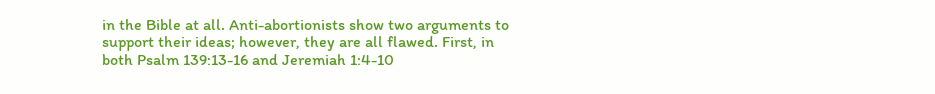in the Bible at all. Anti-abortionists show two arguments to support their ideas; however, they are all flawed. First, in both Psalm 139:13-16 and Jeremiah 1:4-10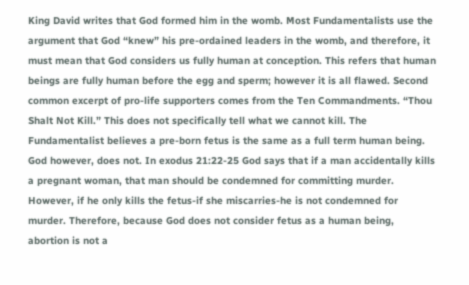King David writes that God formed him in the womb. Most Fundamentalists use the argument that God “knew” his pre-ordained leaders in the womb, and therefore, it must mean that God considers us fully human at conception. This refers that human beings are fully human before the egg and sperm; however it is all flawed. Second common excerpt of pro-life supporters comes from the Ten Commandments. “Thou Shalt Not Kill.” This does not specifically tell what we cannot kill. The Fundamentalist believes a pre-born fetus is the same as a full term human being. God however, does not. In exodus 21:22-25 God says that if a man accidentally kills a pregnant woman, that man should be condemned for committing murder. However, if he only kills the fetus-if she miscarries-he is not condemned for murder. Therefore, because God does not consider fetus as a human being, abortion is not a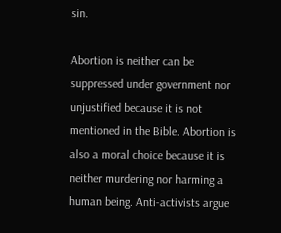sin.

Abortion is neither can be suppressed under government nor unjustified because it is not mentioned in the Bible. Abortion is also a moral choice because it is neither murdering nor harming a human being. Anti-activists argue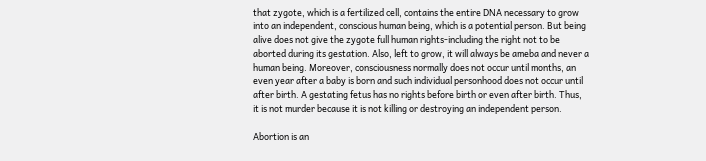that zygote, which is a fertilized cell, contains the entire DNA necessary to grow into an independent, conscious human being, which is a potential person. But being alive does not give the zygote full human rights-including the right not to be aborted during its gestation. Also, left to grow, it will always be ameba and never a human being. Moreover, consciousness normally does not occur until months, an even year after a baby is born and such individual personhood does not occur until after birth. A gestating fetus has no rights before birth or even after birth. Thus, it is not murder because it is not killing or destroying an independent person.

Abortion is an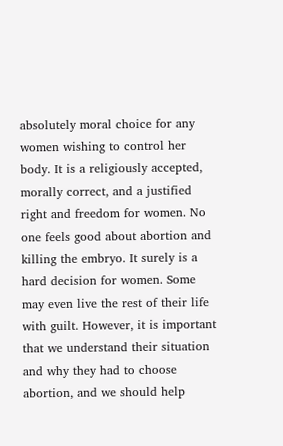absolutely moral choice for any women wishing to control her body. It is a religiously accepted, morally correct, and a justified right and freedom for women. No one feels good about abortion and killing the embryo. It surely is a hard decision for women. Some may even live the rest of their life with guilt. However, it is important that we understand their situation and why they had to choose abortion, and we should help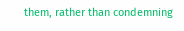them, rather than condemning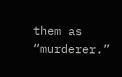them as “murderer.”